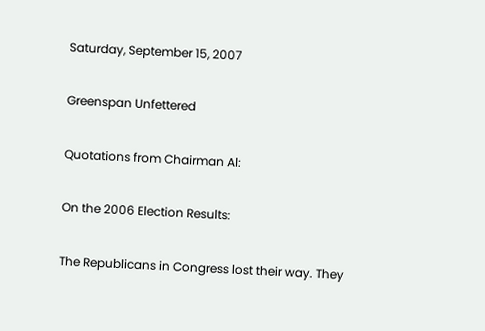Saturday, September 15, 2007

Greenspan Unfettered

Quotations from Chairman Al:

On the 2006 Election Results:

The Republicans in Congress lost their way. They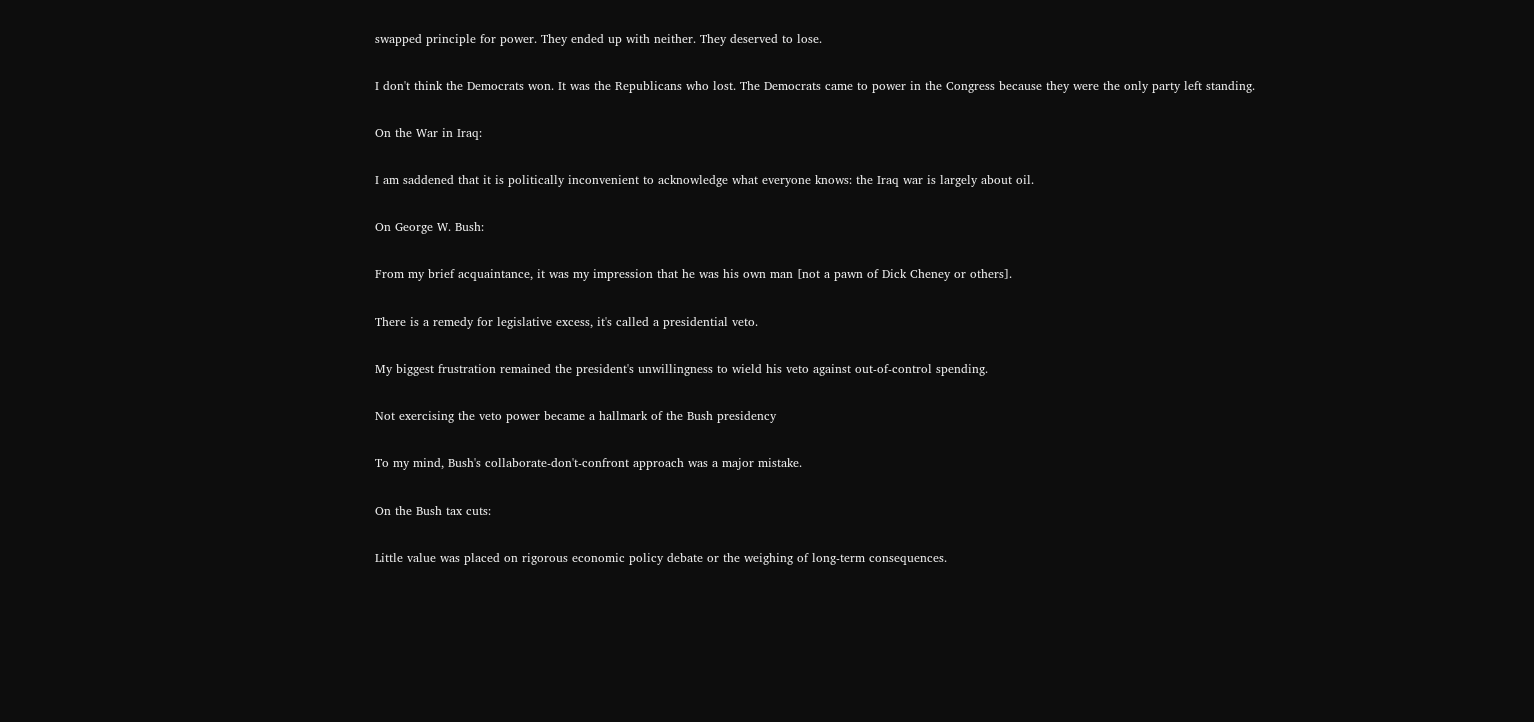swapped principle for power. They ended up with neither. They deserved to lose.

I don't think the Democrats won. It was the Republicans who lost. The Democrats came to power in the Congress because they were the only party left standing.

On the War in Iraq:

I am saddened that it is politically inconvenient to acknowledge what everyone knows: the Iraq war is largely about oil.

On George W. Bush:

From my brief acquaintance, it was my impression that he was his own man [not a pawn of Dick Cheney or others].

There is a remedy for legislative excess, it's called a presidential veto.

My biggest frustration remained the president's unwillingness to wield his veto against out-of-control spending.

Not exercising the veto power became a hallmark of the Bush presidency

To my mind, Bush's collaborate-don't-confront approach was a major mistake.

On the Bush tax cuts:

Little value was placed on rigorous economic policy debate or the weighing of long-term consequences.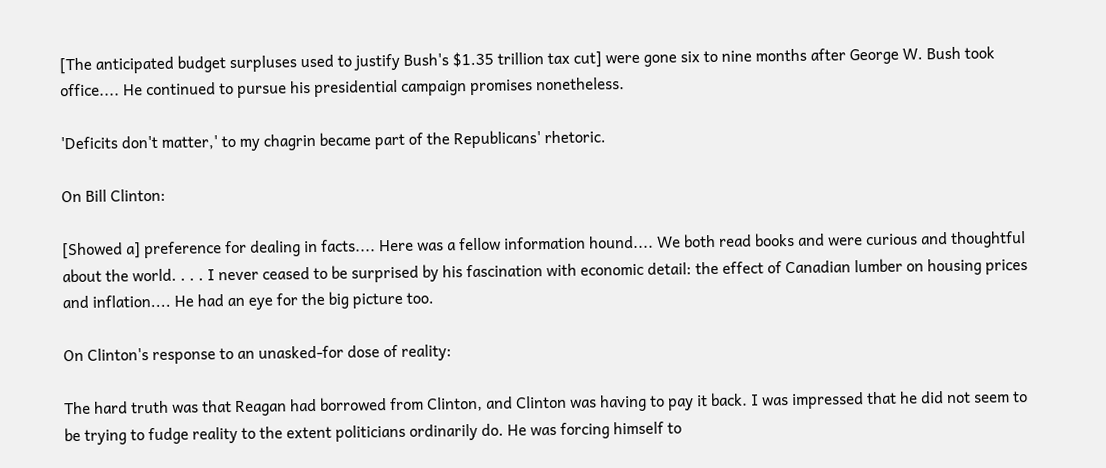[The anticipated budget surpluses used to justify Bush's $1.35 trillion tax cut] were gone six to nine months after George W. Bush took office.... He continued to pursue his presidential campaign promises nonetheless.

'Deficits don't matter,' to my chagrin became part of the Republicans' rhetoric.

On Bill Clinton:

[Showed a] preference for dealing in facts.... Here was a fellow information hound.... We both read books and were curious and thoughtful about the world. . . . I never ceased to be surprised by his fascination with economic detail: the effect of Canadian lumber on housing prices and inflation.... He had an eye for the big picture too.

On Clinton's response to an unasked-for dose of reality:

The hard truth was that Reagan had borrowed from Clinton, and Clinton was having to pay it back. I was impressed that he did not seem to be trying to fudge reality to the extent politicians ordinarily do. He was forcing himself to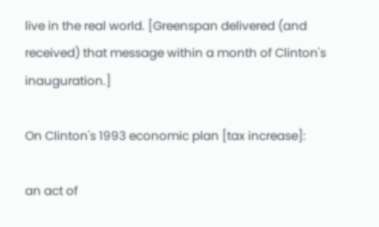live in the real world. [Greenspan delivered (and received) that message within a month of Clinton's inauguration.]

On Clinton's 1993 economic plan [tax increase]:

an act of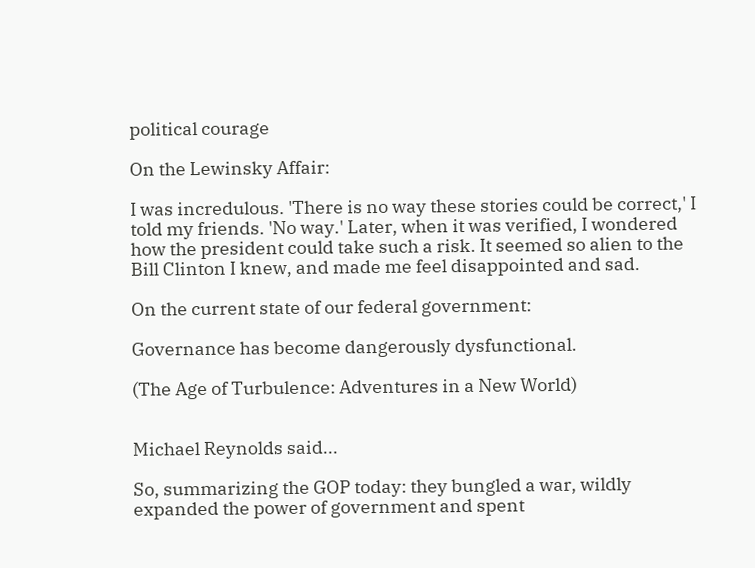political courage

On the Lewinsky Affair:

I was incredulous. 'There is no way these stories could be correct,' I told my friends. 'No way.' Later, when it was verified, I wondered how the president could take such a risk. It seemed so alien to the Bill Clinton I knew, and made me feel disappointed and sad.

On the current state of our federal government:

Governance has become dangerously dysfunctional.

(The Age of Turbulence: Adventures in a New World)


Michael Reynolds said...

So, summarizing the GOP today: they bungled a war, wildly expanded the power of government and spent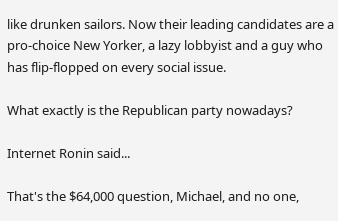like drunken sailors. Now their leading candidates are a pro-choice New Yorker, a lazy lobbyist and a guy who has flip-flopped on every social issue.

What exactly is the Republican party nowadays?

Internet Ronin said...

That's the $64,000 question, Michael, and no one,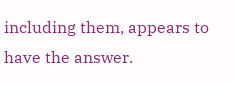including them, appears to have the answer.